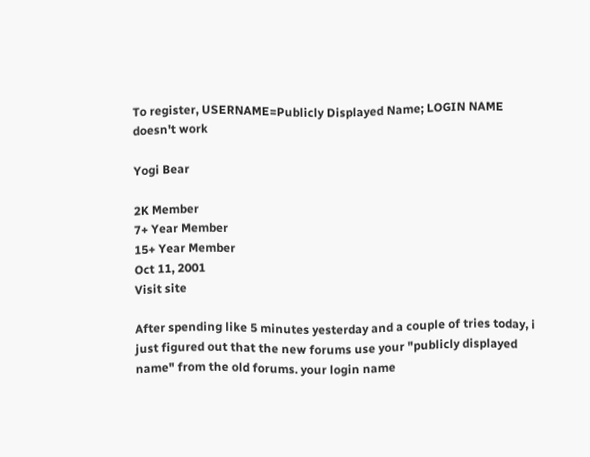To register, USERNAME=Publicly Displayed Name; LOGIN NAME doesn't work

Yogi Bear

2K Member
7+ Year Member
15+ Year Member
Oct 11, 2001
Visit site

After spending like 5 minutes yesterday and a couple of tries today, i just figured out that the new forums use your "publicly displayed name" from the old forums. your login name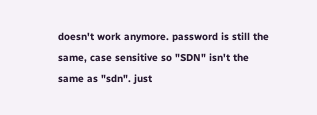doesn't work anymore. password is still the same, case sensitive so "SDN" isn't the same as "sdn". just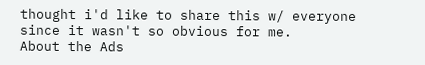thought i'd like to share this w/ everyone since it wasn't so obvious for me.
About the Ads